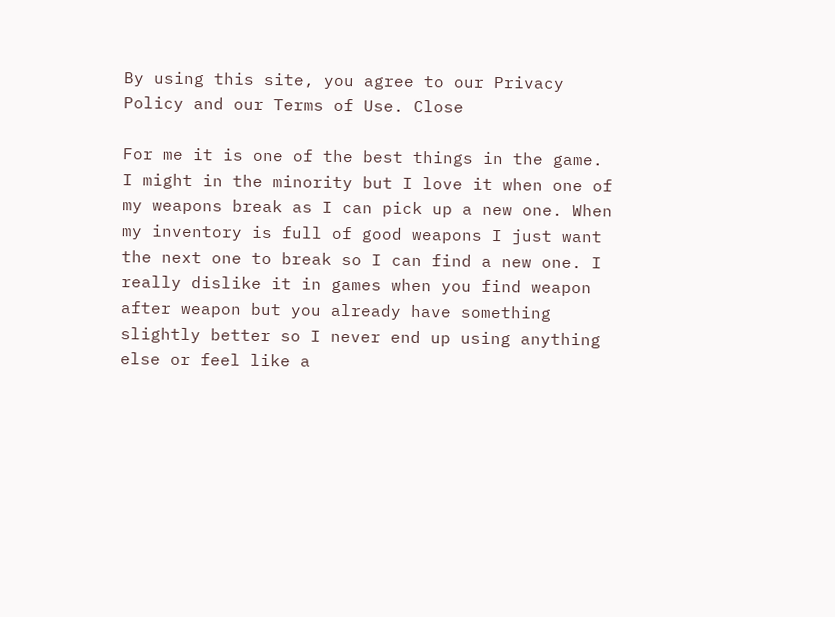By using this site, you agree to our Privacy Policy and our Terms of Use. Close

For me it is one of the best things in the game. I might in the minority but I love it when one of my weapons break as I can pick up a new one. When my inventory is full of good weapons I just want the next one to break so I can find a new one. I really dislike it in games when you find weapon after weapon but you already have something slightly better so I never end up using anything else or feel like a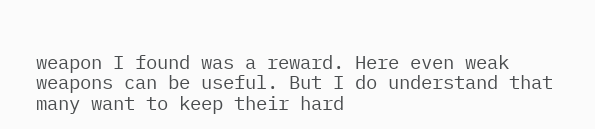weapon I found was a reward. Here even weak weapons can be useful. But I do understand that many want to keep their hard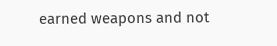earned weapons and not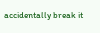accidentally break it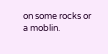on some rocks or a moblin.